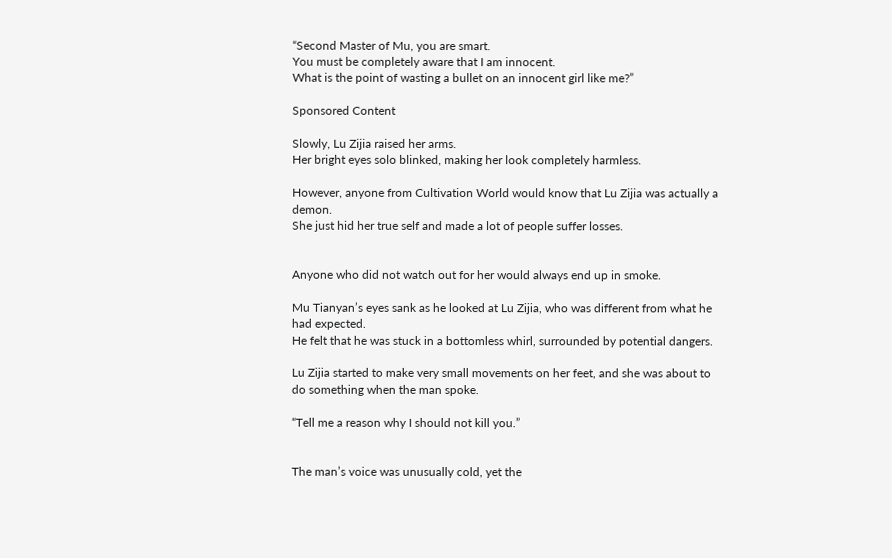“Second Master of Mu, you are smart.
You must be completely aware that I am innocent.
What is the point of wasting a bullet on an innocent girl like me?”

Sponsored Content

Slowly, Lu Zijia raised her arms.
Her bright eyes solo blinked, making her look completely harmless.

However, anyone from Cultivation World would know that Lu Zijia was actually a demon.
She just hid her true self and made a lot of people suffer losses.


Anyone who did not watch out for her would always end up in smoke.

Mu Tianyan’s eyes sank as he looked at Lu Zijia, who was different from what he had expected.
He felt that he was stuck in a bottomless whirl, surrounded by potential dangers.

Lu Zijia started to make very small movements on her feet, and she was about to do something when the man spoke.

“Tell me a reason why I should not kill you.”


The man’s voice was unusually cold, yet the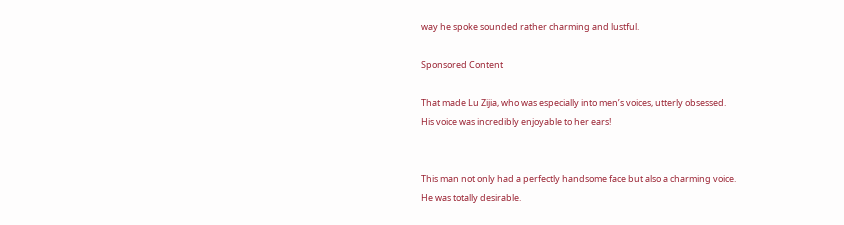way he spoke sounded rather charming and lustful.

Sponsored Content

That made Lu Zijia, who was especially into men’s voices, utterly obsessed.
His voice was incredibly enjoyable to her ears!


This man not only had a perfectly handsome face but also a charming voice.
He was totally desirable.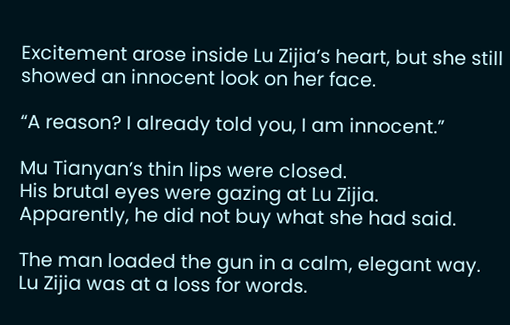Excitement arose inside Lu Zijia’s heart, but she still showed an innocent look on her face.

“A reason? I already told you, I am innocent.”

Mu Tianyan’s thin lips were closed.
His brutal eyes were gazing at Lu Zijia.
Apparently, he did not buy what she had said.

The man loaded the gun in a calm, elegant way.
Lu Zijia was at a loss for words.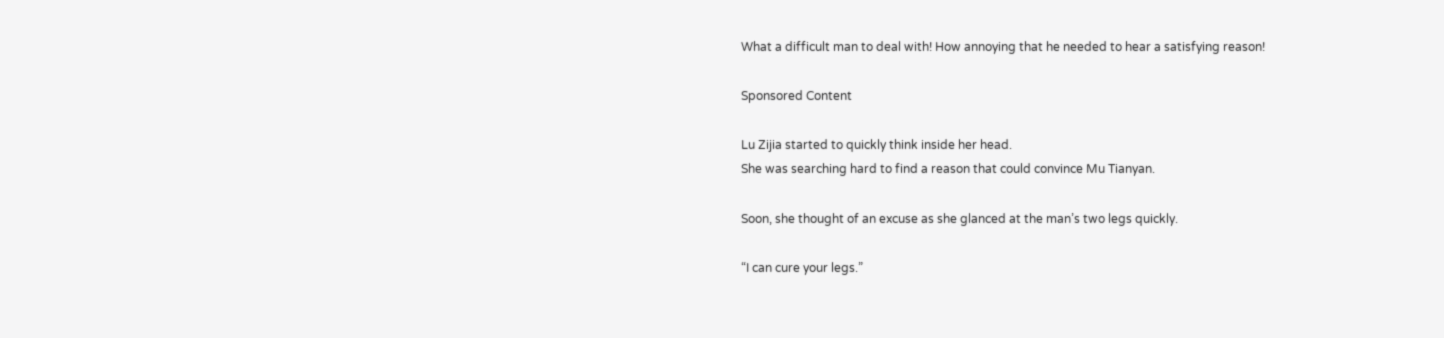What a difficult man to deal with! How annoying that he needed to hear a satisfying reason!

Sponsored Content

Lu Zijia started to quickly think inside her head.
She was searching hard to find a reason that could convince Mu Tianyan.

Soon, she thought of an excuse as she glanced at the man’s two legs quickly.

“I can cure your legs.”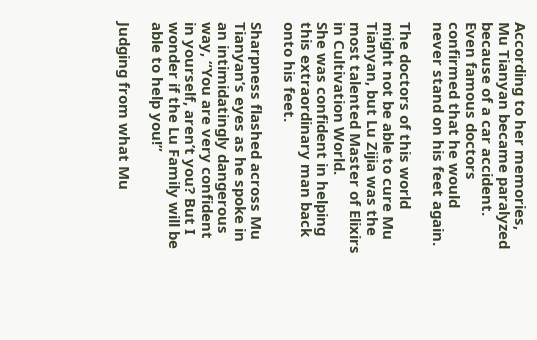According to her memories, Mu Tianyan became paralyzed because of a car accident.
Even famous doctors confirmed that he would never stand on his feet again.

The doctors of this world might not be able to cure Mu Tianyan, but Lu Zijia was the most talented Master of Elixirs in Cultivation World.
She was confident in helping this extraordinary man back onto his feet.

Sharpness flashed across Mu Tianyan’s eyes as he spoke in an intimidatingly dangerous way, “You are very confident in yourself, aren’t you? But I wonder if the Lu Family will be able to help you!”

Judging from what Mu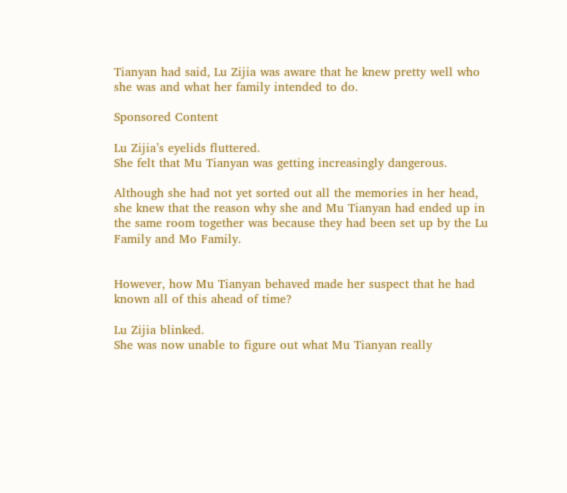Tianyan had said, Lu Zijia was aware that he knew pretty well who she was and what her family intended to do.

Sponsored Content

Lu Zijia’s eyelids fluttered.
She felt that Mu Tianyan was getting increasingly dangerous.

Although she had not yet sorted out all the memories in her head, she knew that the reason why she and Mu Tianyan had ended up in the same room together was because they had been set up by the Lu Family and Mo Family.


However, how Mu Tianyan behaved made her suspect that he had known all of this ahead of time?

Lu Zijia blinked.
She was now unable to figure out what Mu Tianyan really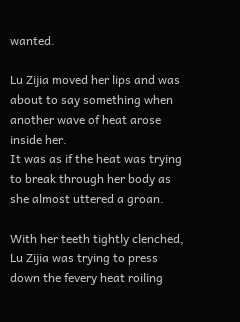wanted.

Lu Zijia moved her lips and was about to say something when another wave of heat arose inside her.
It was as if the heat was trying to break through her body as she almost uttered a groan.

With her teeth tightly clenched, Lu Zijia was trying to press down the fevery heat roiling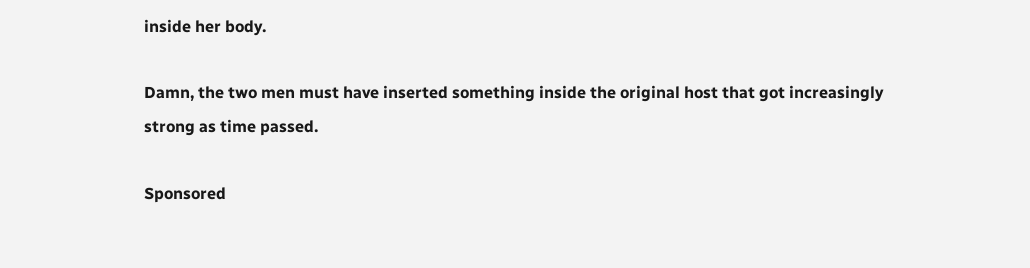inside her body.

Damn, the two men must have inserted something inside the original host that got increasingly strong as time passed.

Sponsored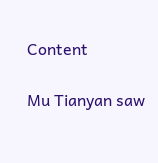Content

Mu Tianyan saw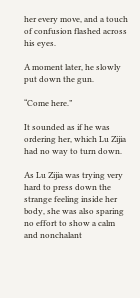her every move, and a touch of confusion flashed across his eyes.

A moment later, he slowly put down the gun.

“Come here.”

It sounded as if he was ordering her, which Lu Zijia had no way to turn down.

As Lu Zijia was trying very hard to press down the strange feeling inside her body, she was also sparing no effort to show a calm and nonchalant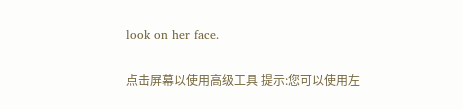look on her face.

点击屏幕以使用高级工具 提示:您可以使用左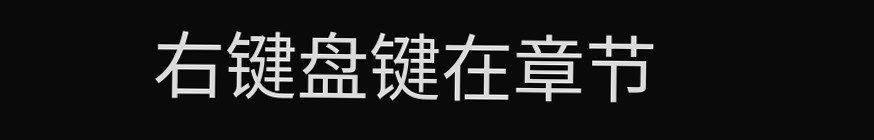右键盘键在章节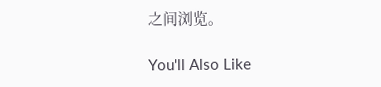之间浏览。

You'll Also Like